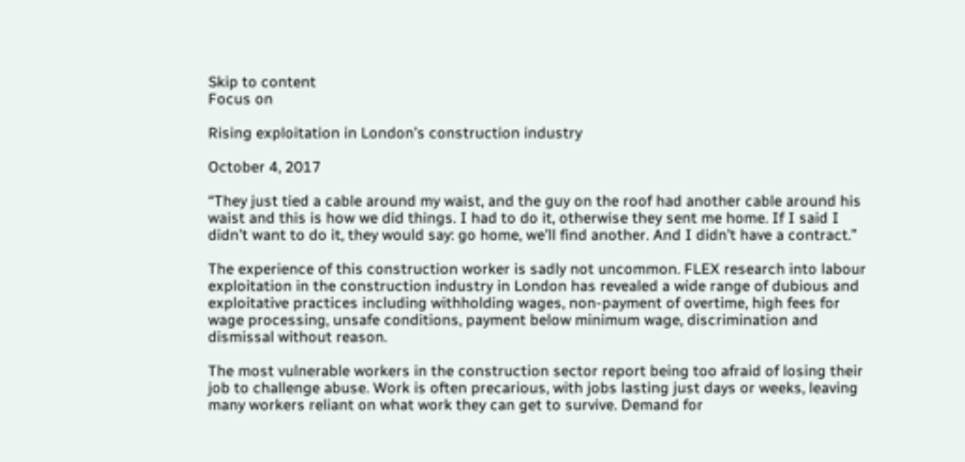Skip to content
Focus on

Rising exploitation in London’s construction industry

October 4, 2017

“They just tied a cable around my waist, and the guy on the roof had another cable around his waist and this is how we did things. I had to do it, otherwise they sent me home. If I said I didn’t want to do it, they would say: go home, we’ll find another. And I didn’t have a contract.”

The experience of this construction worker is sadly not uncommon. FLEX research into labour exploitation in the construction industry in London has revealed a wide range of dubious and exploitative practices including withholding wages, non-payment of overtime, high fees for wage processing, unsafe conditions, payment below minimum wage, discrimination and dismissal without reason.

The most vulnerable workers in the construction sector report being too afraid of losing their job to challenge abuse. Work is often precarious, with jobs lasting just days or weeks, leaving many workers reliant on what work they can get to survive. Demand for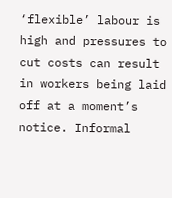‘flexible’ labour is high and pressures to cut costs can result in workers being laid off at a moment’s notice. Informal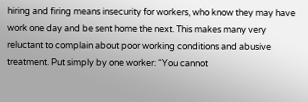hiring and firing means insecurity for workers, who know they may have work one day and be sent home the next. This makes many very reluctant to complain about poor working conditions and abusive treatment. Put simply by one worker: “You cannot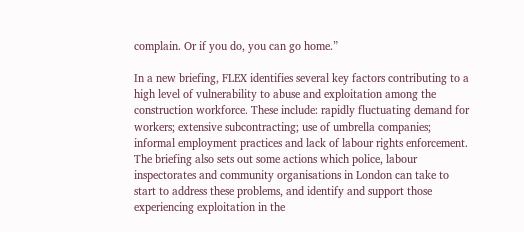complain. Or if you do, you can go home.”

In a new briefing, FLEX identifies several key factors contributing to a high level of vulnerability to abuse and exploitation among the construction workforce. These include: rapidly fluctuating demand for workers; extensive subcontracting; use of umbrella companies; informal employment practices and lack of labour rights enforcement. The briefing also sets out some actions which police, labour inspectorates and community organisations in London can take to start to address these problems, and identify and support those experiencing exploitation in the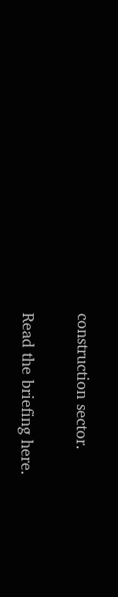construction sector.

Read the briefing here.